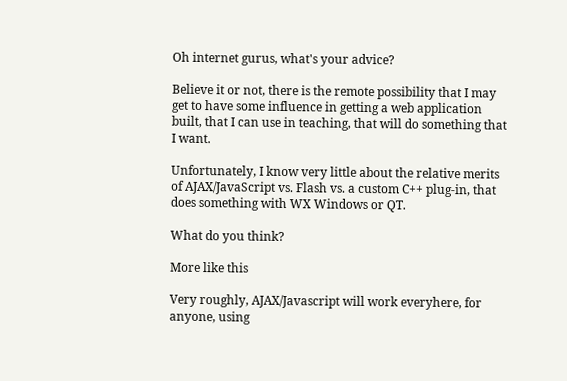Oh internet gurus, what's your advice?

Believe it or not, there is the remote possibility that I may get to have some influence in getting a web application built, that I can use in teaching, that will do something that I want.

Unfortunately, I know very little about the relative merits of AJAX/JavaScript vs. Flash vs. a custom C++ plug-in, that does something with WX Windows or QT.

What do you think?

More like this

Very roughly, AJAX/Javascript will work everyhere, for anyone, using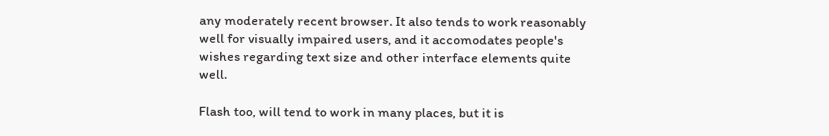any moderately recent browser. It also tends to work reasonably well for visually impaired users, and it accomodates people's wishes regarding text size and other interface elements quite well.

Flash too, will tend to work in many places, but it is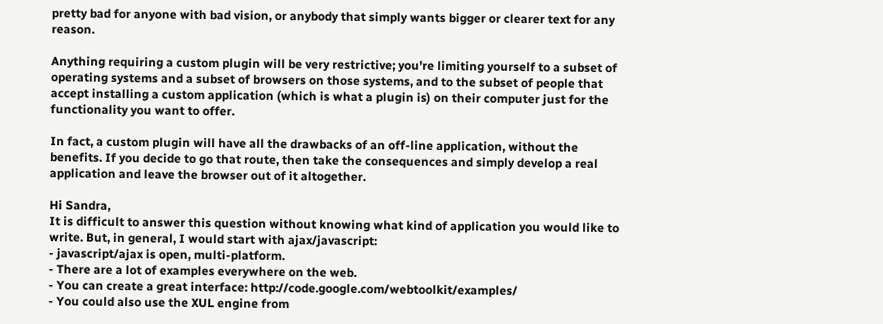pretty bad for anyone with bad vision, or anybody that simply wants bigger or clearer text for any reason.

Anything requiring a custom plugin will be very restrictive; you're limiting yourself to a subset of operating systems and a subset of browsers on those systems, and to the subset of people that accept installing a custom application (which is what a plugin is) on their computer just for the functionality you want to offer.

In fact, a custom plugin will have all the drawbacks of an off-line application, without the benefits. If you decide to go that route, then take the consequences and simply develop a real application and leave the browser out of it altogether.

Hi Sandra,
It is difficult to answer this question without knowing what kind of application you would like to write. But, in general, I would start with ajax/javascript:
- javascript/ajax is open, multi-platform.
- There are a lot of examples everywhere on the web.
- You can create a great interface: http://code.google.com/webtoolkit/examples/
- You could also use the XUL engine from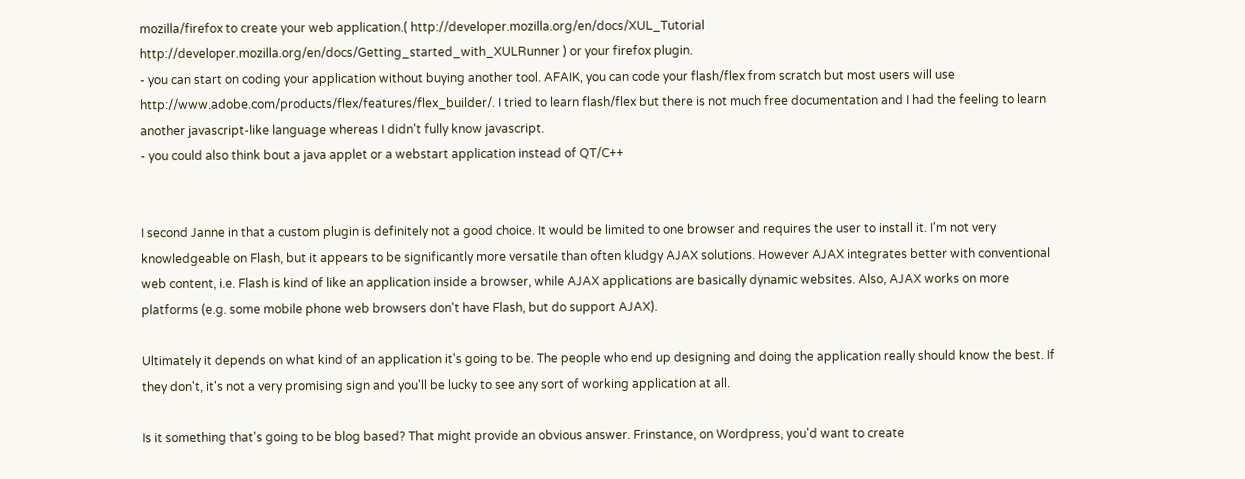mozilla/firefox to create your web application.( http://developer.mozilla.org/en/docs/XUL_Tutorial http://developer.mozilla.org/en/docs/Getting_started_with_XULRunner ) or your firefox plugin.
- you can start on coding your application without buying another tool. AFAIK, you can code your flash/flex from scratch but most users will use http://www.adobe.com/products/flex/features/flex_builder/. I tried to learn flash/flex but there is not much free documentation and I had the feeling to learn another javascript-like language whereas I didn't fully know javascript.
- you could also think bout a java applet or a webstart application instead of QT/C++


I second Janne in that a custom plugin is definitely not a good choice. It would be limited to one browser and requires the user to install it. I'm not very knowledgeable on Flash, but it appears to be significantly more versatile than often kludgy AJAX solutions. However AJAX integrates better with conventional web content, i.e. Flash is kind of like an application inside a browser, while AJAX applications are basically dynamic websites. Also, AJAX works on more platforms (e.g. some mobile phone web browsers don't have Flash, but do support AJAX).

Ultimately it depends on what kind of an application it's going to be. The people who end up designing and doing the application really should know the best. If they don't, it's not a very promising sign and you'll be lucky to see any sort of working application at all.

Is it something that's going to be blog based? That might provide an obvious answer. Frinstance, on Wordpress, you'd want to create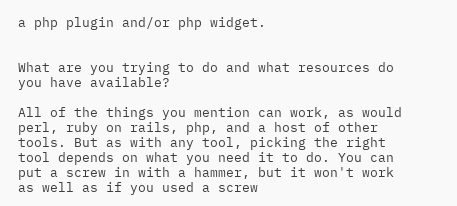a php plugin and/or php widget.


What are you trying to do and what resources do you have available?

All of the things you mention can work, as would perl, ruby on rails, php, and a host of other tools. But as with any tool, picking the right tool depends on what you need it to do. You can put a screw in with a hammer, but it won't work as well as if you used a screw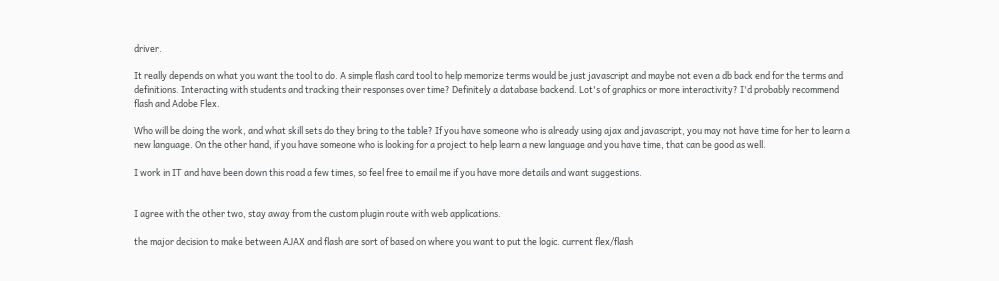driver.

It really depends on what you want the tool to do. A simple flash card tool to help memorize terms would be just javascript and maybe not even a db back end for the terms and definitions. Interacting with students and tracking their responses over time? Definitely a database backend. Lot's of graphics or more interactivity? I'd probably recommend flash and Adobe Flex.

Who will be doing the work, and what skill sets do they bring to the table? If you have someone who is already using ajax and javascript, you may not have time for her to learn a new language. On the other hand, if you have someone who is looking for a project to help learn a new language and you have time, that can be good as well.

I work in IT and have been down this road a few times, so feel free to email me if you have more details and want suggestions.


I agree with the other two, stay away from the custom plugin route with web applications.

the major decision to make between AJAX and flash are sort of based on where you want to put the logic. current flex/flash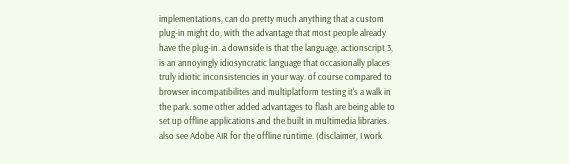implementations, can do pretty much anything that a custom plug-in might do, with the advantage that most people already have the plug-in. a downside is that the language, actionscript 3, is an annoyingly idiosyncratic language that occasionally places truly idiotic inconsistencies in your way. of course compared to browser incompatibilites and multiplatform testing it's a walk in the park. some other added advantages to flash are being able to set up offline applications and the built in multimedia libraries. also see Adobe AIR for the offline runtime. (disclaimer, I work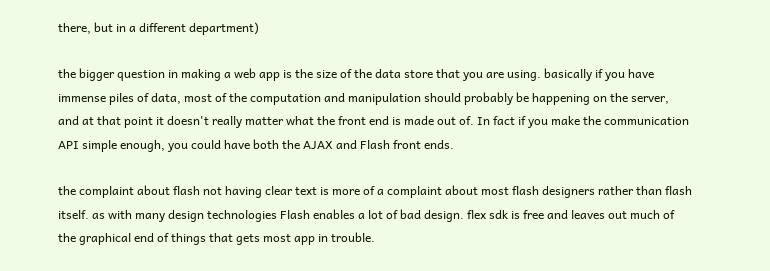there, but in a different department)

the bigger question in making a web app is the size of the data store that you are using. basically if you have immense piles of data, most of the computation and manipulation should probably be happening on the server, and at that point it doesn't really matter what the front end is made out of. In fact if you make the communication API simple enough, you could have both the AJAX and Flash front ends.

the complaint about flash not having clear text is more of a complaint about most flash designers rather than flash itself. as with many design technologies Flash enables a lot of bad design. flex sdk is free and leaves out much of the graphical end of things that gets most app in trouble.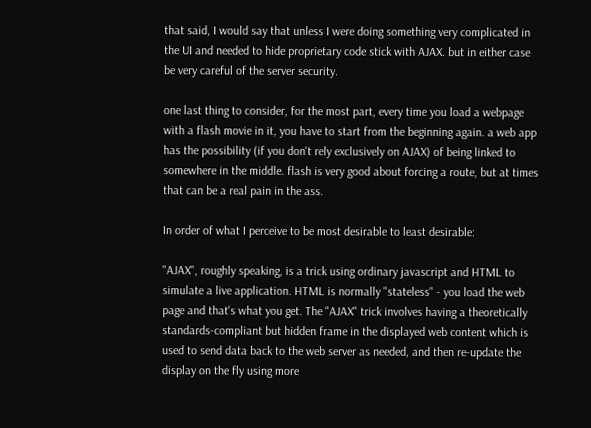that said, I would say that unless I were doing something very complicated in the UI and needed to hide proprietary code stick with AJAX. but in either case be very careful of the server security.

one last thing to consider, for the most part, every time you load a webpage with a flash movie in it, you have to start from the beginning again. a web app has the possibility (if you don't rely exclusively on AJAX) of being linked to somewhere in the middle. flash is very good about forcing a route, but at times that can be a real pain in the ass.

In order of what I perceive to be most desirable to least desirable:

"AJAX", roughly speaking, is a trick using ordinary javascript and HTML to simulate a live application. HTML is normally "stateless" - you load the web page and that's what you get. The "AJAX" trick involves having a theoretically standards-compliant but hidden frame in the displayed web content which is used to send data back to the web server as needed, and then re-update the display on the fly using more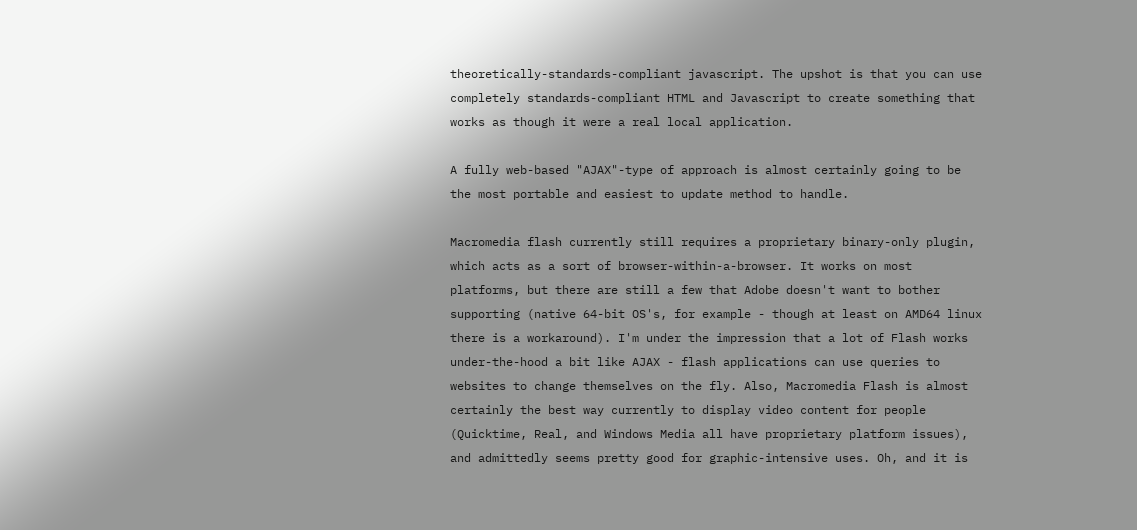theoretically-standards-compliant javascript. The upshot is that you can use completely standards-compliant HTML and Javascript to create something that works as though it were a real local application.

A fully web-based "AJAX"-type of approach is almost certainly going to be the most portable and easiest to update method to handle.

Macromedia flash currently still requires a proprietary binary-only plugin, which acts as a sort of browser-within-a-browser. It works on most platforms, but there are still a few that Adobe doesn't want to bother supporting (native 64-bit OS's, for example - though at least on AMD64 linux there is a workaround). I'm under the impression that a lot of Flash works under-the-hood a bit like AJAX - flash applications can use queries to websites to change themselves on the fly. Also, Macromedia Flash is almost certainly the best way currently to display video content for people (Quicktime, Real, and Windows Media all have proprietary platform issues), and admittedly seems pretty good for graphic-intensive uses. Oh, and it is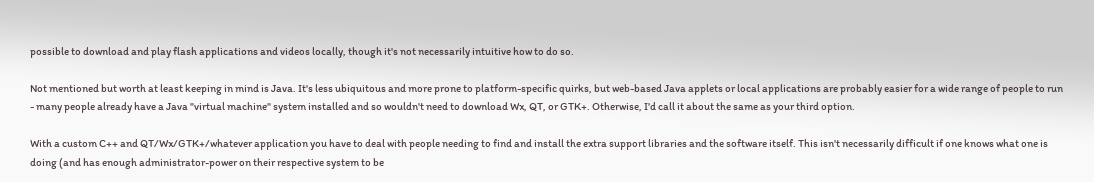possible to download and play flash applications and videos locally, though it's not necessarily intuitive how to do so.

Not mentioned but worth at least keeping in mind is Java. It's less ubiquitous and more prone to platform-specific quirks, but web-based Java applets or local applications are probably easier for a wide range of people to run - many people already have a Java "virtual machine" system installed and so wouldn't need to download Wx, QT, or GTK+. Otherwise, I'd call it about the same as your third option.

With a custom C++ and QT/Wx/GTK+/whatever application you have to deal with people needing to find and install the extra support libraries and the software itself. This isn't necessarily difficult if one knows what one is doing (and has enough administrator-power on their respective system to be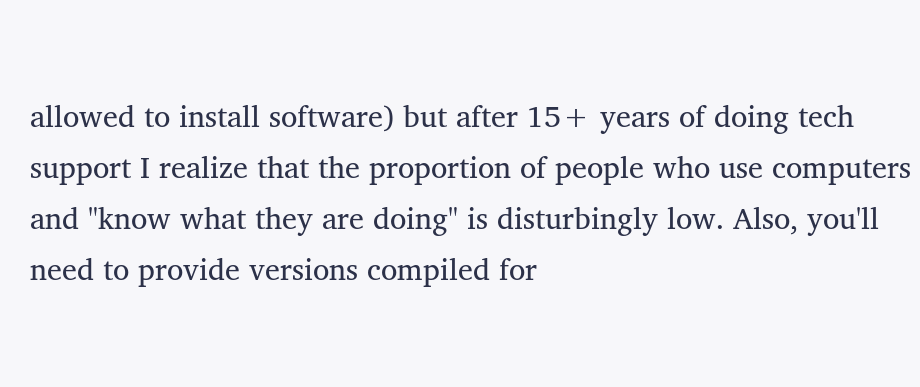allowed to install software) but after 15+ years of doing tech support I realize that the proportion of people who use computers and "know what they are doing" is disturbingly low. Also, you'll need to provide versions compiled for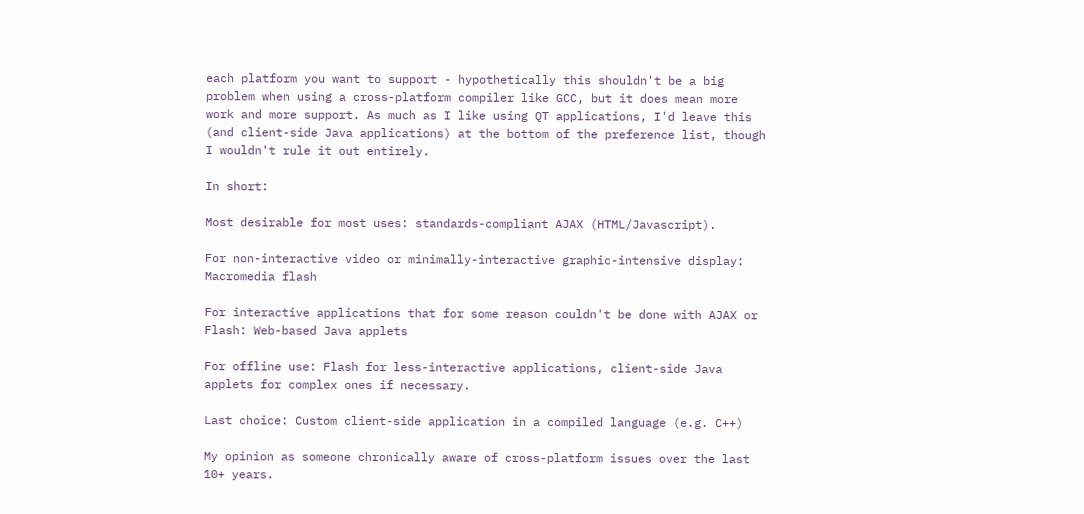each platform you want to support - hypothetically this shouldn't be a big problem when using a cross-platform compiler like GCC, but it does mean more work and more support. As much as I like using QT applications, I'd leave this (and client-side Java applications) at the bottom of the preference list, though I wouldn't rule it out entirely.

In short:

Most desirable for most uses: standards-compliant AJAX (HTML/Javascript).

For non-interactive video or minimally-interactive graphic-intensive display: Macromedia flash

For interactive applications that for some reason couldn't be done with AJAX or Flash: Web-based Java applets

For offline use: Flash for less-interactive applications, client-side Java applets for complex ones if necessary.

Last choice: Custom client-side application in a compiled language (e.g. C++)

My opinion as someone chronically aware of cross-platform issues over the last 10+ years.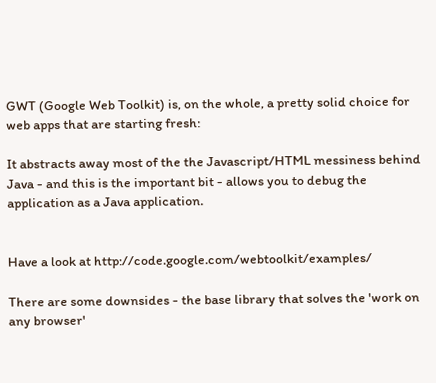GWT (Google Web Toolkit) is, on the whole, a pretty solid choice for web apps that are starting fresh:

It abstracts away most of the the Javascript/HTML messiness behind Java - and this is the important bit - allows you to debug the application as a Java application.


Have a look at http://code.google.com/webtoolkit/examples/

There are some downsides - the base library that solves the 'work on any browser'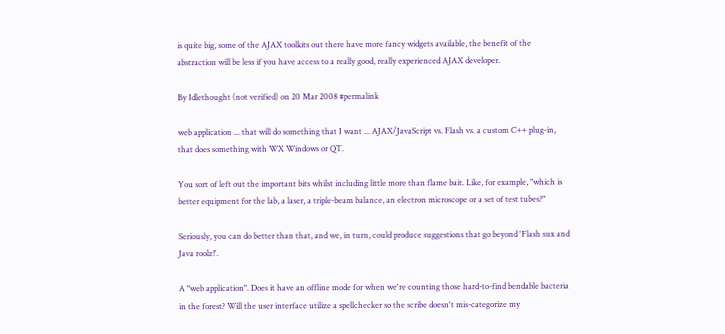is quite big, some of the AJAX toolkits out there have more fancy widgets available, the benefit of the abstraction will be less if you have access to a really good, really experienced AJAX developer.

By Idlethought (not verified) on 20 Mar 2008 #permalink

web application ... that will do something that I want ... AJAX/JavaScript vs. Flash vs. a custom C++ plug-in, that does something with WX Windows or QT.

You sort of left out the important bits whilst including little more than flame bait. Like, for example, "which is better equipment for the lab, a laser, a triple-beam balance, an electron microscope or a set of test tubes?"

Seriously, you can do better than that, and we, in turn, could produce suggestions that go beyond 'Flash sux and Java roolz!'.

A "web application". Does it have an offline mode for when we're counting those hard-to-find bendable bacteria in the forest? Will the user interface utilize a spellchecker so the scribe doesn't mis-categorize my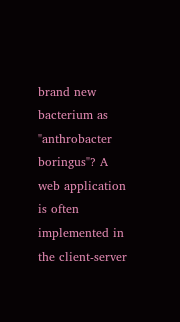brand new bacterium as "anthrobacter boringus"? A web application is often implemented in the client-server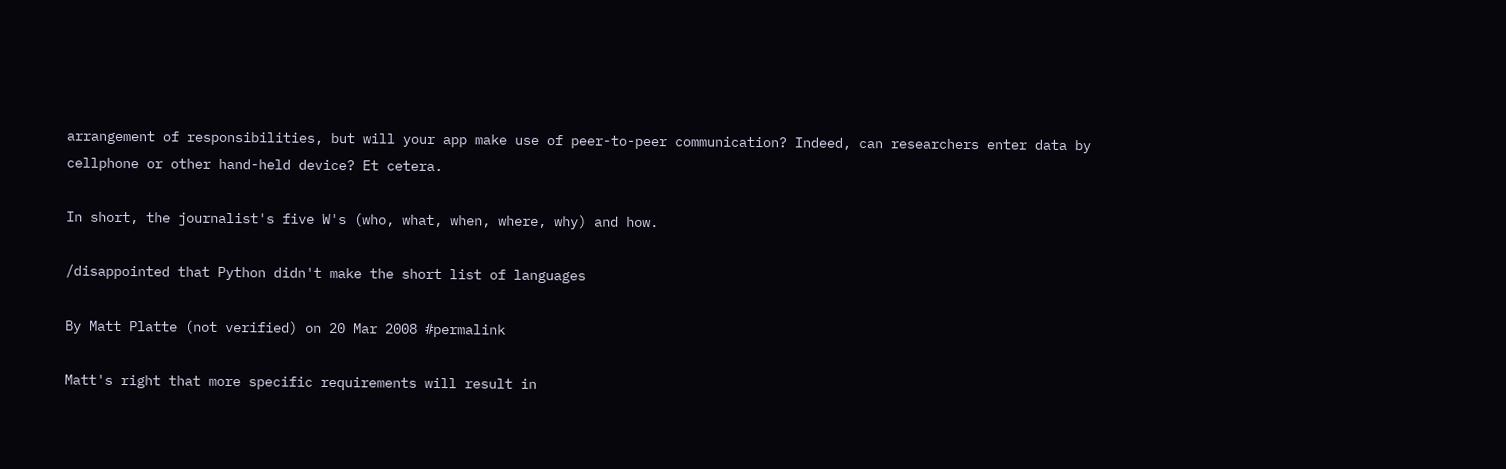arrangement of responsibilities, but will your app make use of peer-to-peer communication? Indeed, can researchers enter data by cellphone or other hand-held device? Et cetera.

In short, the journalist's five W's (who, what, when, where, why) and how.

/disappointed that Python didn't make the short list of languages

By Matt Platte (not verified) on 20 Mar 2008 #permalink

Matt's right that more specific requirements will result in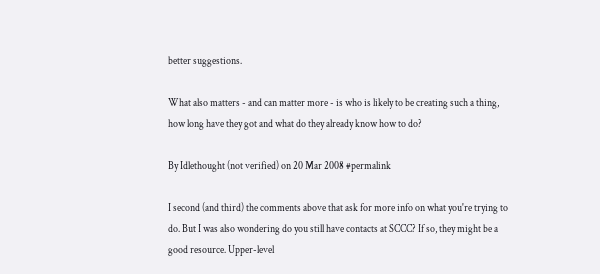better suggestions.

What also matters - and can matter more - is who is likely to be creating such a thing, how long have they got and what do they already know how to do?

By Idlethought (not verified) on 20 Mar 2008 #permalink

I second (and third) the comments above that ask for more info on what you're trying to do. But I was also wondering do you still have contacts at SCCC? If so, they might be a good resource. Upper-level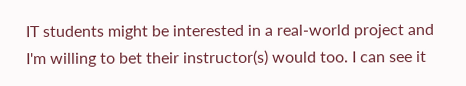IT students might be interested in a real-world project and I'm willing to bet their instructor(s) would too. I can see it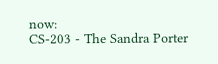now:
CS-203 - The Sandra Porter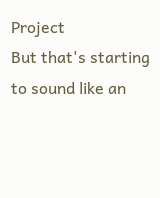Project
But that's starting to sound like an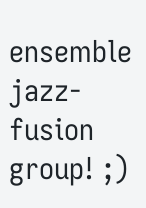ensemble jazz-fusion group! ;)